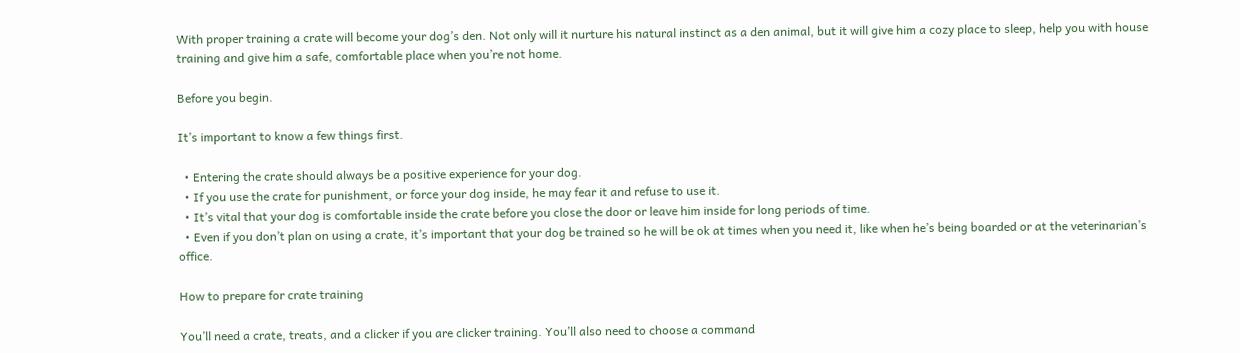With proper training a crate will become your dog’s den. Not only will it nurture his natural instinct as a den animal, but it will give him a cozy place to sleep, help you with house training and give him a safe, comfortable place when you’re not home.

Before you begin.

It’s important to know a few things first.

  • Entering the crate should always be a positive experience for your dog.
  • If you use the crate for punishment, or force your dog inside, he may fear it and refuse to use it.
  • It’s vital that your dog is comfortable inside the crate before you close the door or leave him inside for long periods of time.
  • Even if you don’t plan on using a crate, it’s important that your dog be trained so he will be ok at times when you need it, like when he’s being boarded or at the veterinarian’s office.

How to prepare for crate training

You’ll need a crate, treats, and a clicker if you are clicker training. You’ll also need to choose a command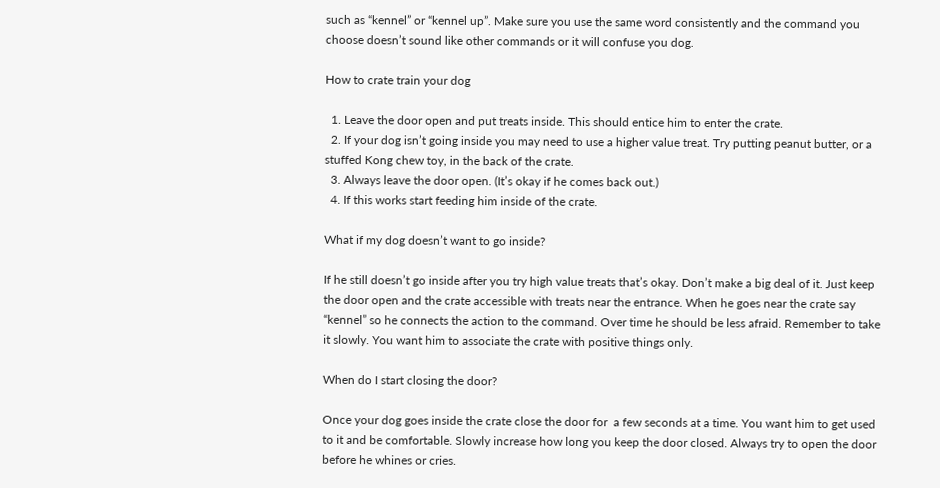such as “kennel” or “kennel up”. Make sure you use the same word consistently and the command you choose doesn’t sound like other commands or it will confuse you dog.

How to crate train your dog

  1. Leave the door open and put treats inside. This should entice him to enter the crate.
  2. If your dog isn’t going inside you may need to use a higher value treat. Try putting peanut butter, or a stuffed Kong chew toy, in the back of the crate.
  3. Always leave the door open. (It’s okay if he comes back out.)
  4. If this works start feeding him inside of the crate.

What if my dog doesn’t want to go inside?

If he still doesn’t go inside after you try high value treats that’s okay. Don’t make a big deal of it. Just keep the door open and the crate accessible with treats near the entrance. When he goes near the crate say “kennel” so he connects the action to the command. Over time he should be less afraid. Remember to take it slowly. You want him to associate the crate with positive things only.

When do I start closing the door?

Once your dog goes inside the crate close the door for  a few seconds at a time. You want him to get used to it and be comfortable. Slowly increase how long you keep the door closed. Always try to open the door before he whines or cries.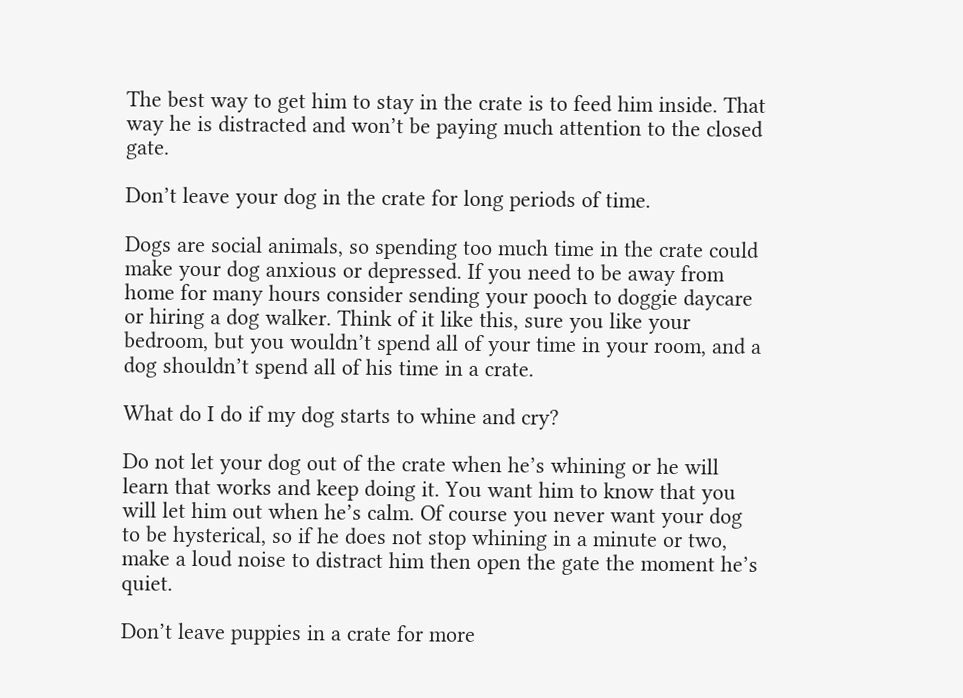The best way to get him to stay in the crate is to feed him inside. That way he is distracted and won’t be paying much attention to the closed gate.

Don’t leave your dog in the crate for long periods of time.

Dogs are social animals, so spending too much time in the crate could make your dog anxious or depressed. If you need to be away from home for many hours consider sending your pooch to doggie daycare or hiring a dog walker. Think of it like this, sure you like your bedroom, but you wouldn’t spend all of your time in your room, and a dog shouldn’t spend all of his time in a crate.

What do I do if my dog starts to whine and cry?

Do not let your dog out of the crate when he’s whining or he will learn that works and keep doing it. You want him to know that you will let him out when he’s calm. Of course you never want your dog to be hysterical, so if he does not stop whining in a minute or two, make a loud noise to distract him then open the gate the moment he’s quiet.

Don’t leave puppies in a crate for more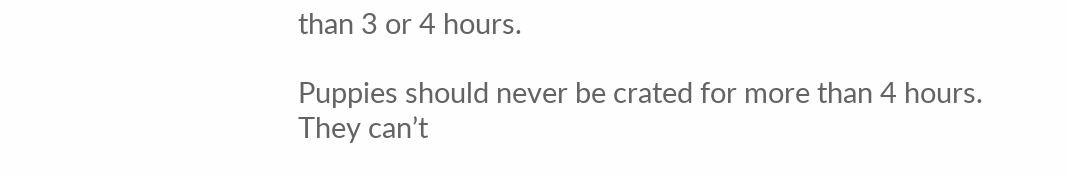than 3 or 4 hours.

Puppies should never be crated for more than 4 hours. They can’t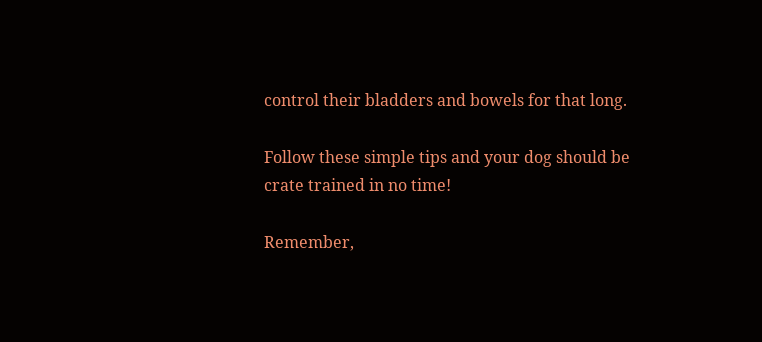control their bladders and bowels for that long.

Follow these simple tips and your dog should be crate trained in no time!

Remember,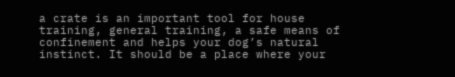a crate is an important tool for house training, general training, a safe means of confinement and helps your dog’s natural instinct. It should be a place where your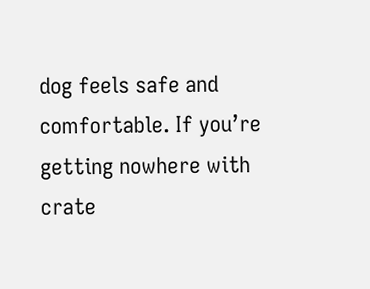dog feels safe and comfortable. If you’re getting nowhere with crate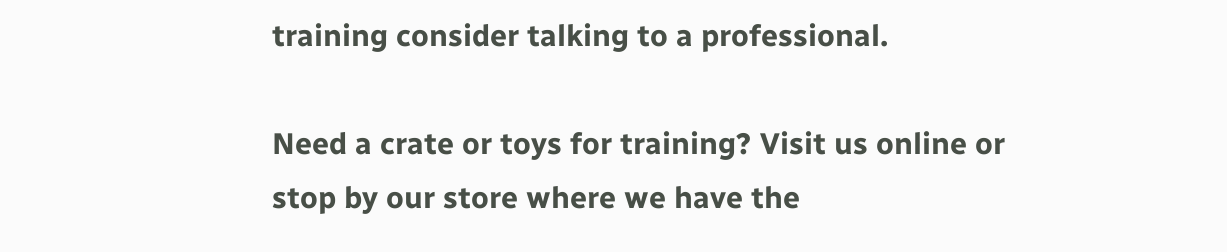training consider talking to a professional.

Need a crate or toys for training? Visit us online or stop by our store where we have the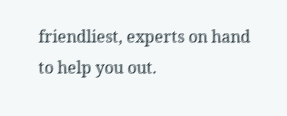friendliest, experts on hand to help you out.